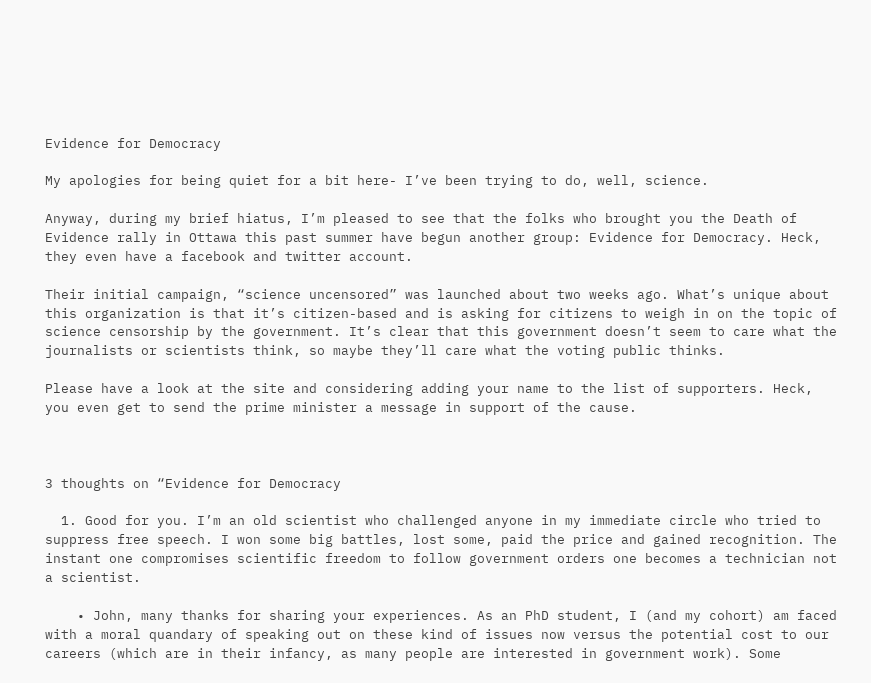Evidence for Democracy

My apologies for being quiet for a bit here- I’ve been trying to do, well, science.

Anyway, during my brief hiatus, I’m pleased to see that the folks who brought you the Death of Evidence rally in Ottawa this past summer have begun another group: Evidence for Democracy. Heck, they even have a facebook and twitter account.

Their initial campaign, “science uncensored” was launched about two weeks ago. What’s unique about this organization is that it’s citizen-based and is asking for citizens to weigh in on the topic of science censorship by the government. It’s clear that this government doesn’t seem to care what the journalists or scientists think, so maybe they’ll care what the voting public thinks.

Please have a look at the site and considering adding your name to the list of supporters. Heck, you even get to send the prime minister a message in support of the cause.



3 thoughts on “Evidence for Democracy

  1. Good for you. I’m an old scientist who challenged anyone in my immediate circle who tried to suppress free speech. I won some big battles, lost some, paid the price and gained recognition. The instant one compromises scientific freedom to follow government orders one becomes a technician not a scientist.

    • John, many thanks for sharing your experiences. As an PhD student, I (and my cohort) am faced with a moral quandary of speaking out on these kind of issues now versus the potential cost to our careers (which are in their infancy, as many people are interested in government work). Some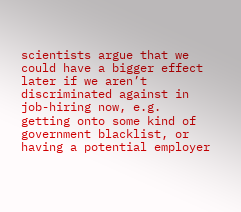scientists argue that we could have a bigger effect later if we aren’t discriminated against in job-hiring now, e.g. getting onto some kind of government blacklist, or having a potential employer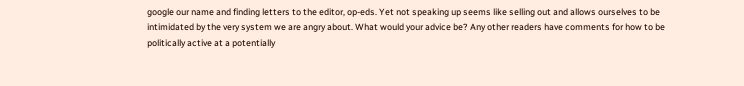google our name and finding letters to the editor, op-eds. Yet not speaking up seems like selling out and allows ourselves to be intimidated by the very system we are angry about. What would your advice be? Any other readers have comments for how to be politically active at a potentially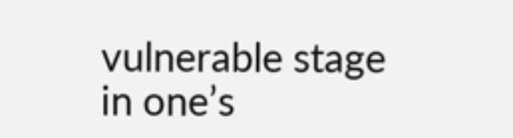vulnerable stage in one’s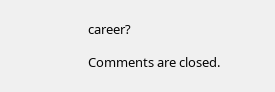career?

Comments are closed.